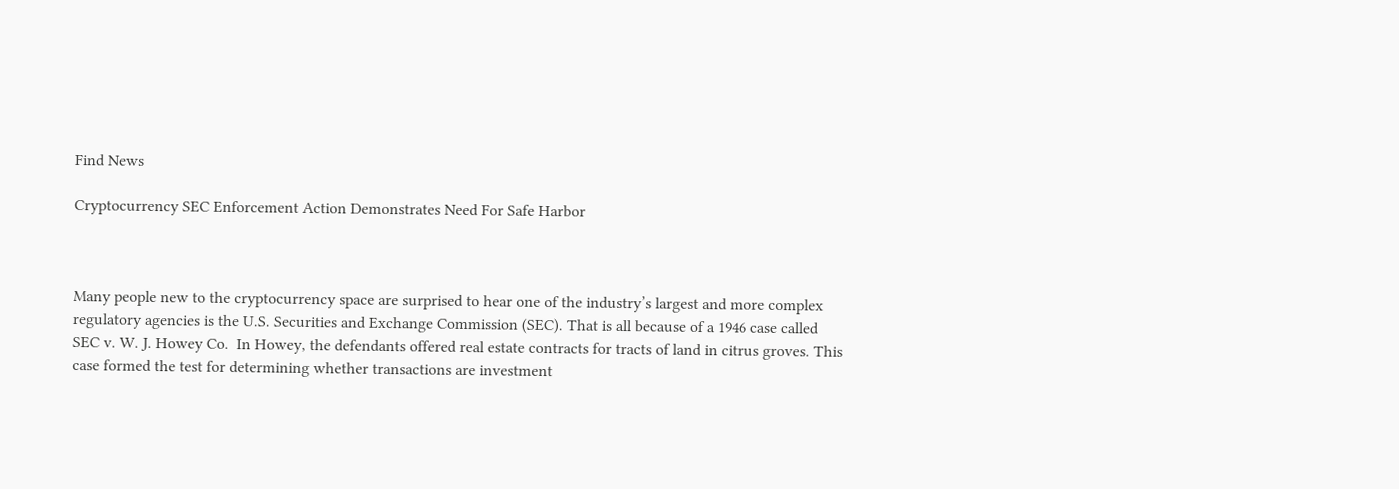Find News

Cryptocurrency SEC Enforcement Action Demonstrates Need For Safe Harbor



Many people new to the cryptocurrency space are surprised to hear one of the industry’s largest and more complex regulatory agencies is the U.S. Securities and Exchange Commission (SEC). That is all because of a 1946 case called SEC v. W. J. Howey Co.  In Howey, the defendants offered real estate contracts for tracts of land in citrus groves. This case formed the test for determining whether transactions are investment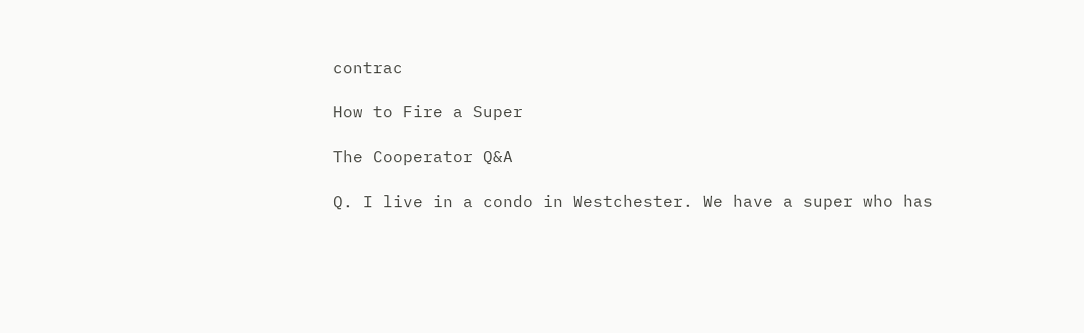contrac

How to Fire a Super

The Cooperator Q&A

Q. I live in a condo in Westchester. We have a super who has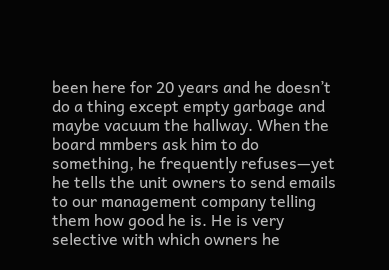been here for 20 years and he doesn’t do a thing except empty garbage and maybe vacuum the hallway. When the board mmbers ask him to do something, he frequently refuses—yet he tells the unit owners to send emails to our management company telling them how good he is. He is very selective with which owners he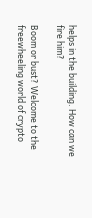helps in the building. How can we fire him?

Boom or bust? Welcome to the freewheeling world of crypto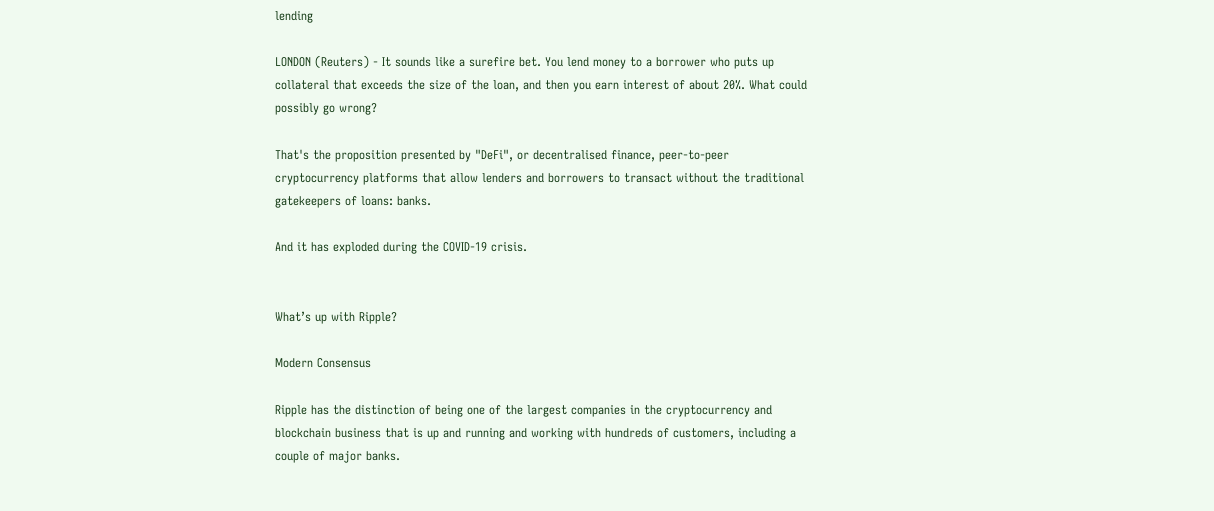lending

LONDON (Reuters) - It sounds like a surefire bet. You lend money to a borrower who puts up collateral that exceeds the size of the loan, and then you earn interest of about 20%. What could possibly go wrong?

That's the proposition presented by "DeFi", or decentralised finance, peer-to-peer cryptocurrency platforms that allow lenders and borrowers to transact without the traditional gatekeepers of loans: banks.

And it has exploded during the COVID-19 crisis.


What’s up with Ripple?

Modern Consensus

Ripple has the distinction of being one of the largest companies in the cryptocurrency and blockchain business that is up and running and working with hundreds of customers, including a couple of major banks.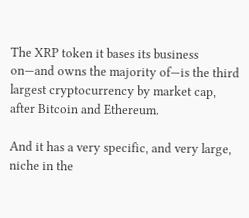The XRP token it bases its business on—and owns the majority of—is the third largest cryptocurrency by market cap, after Bitcoin and Ethereum.

And it has a very specific, and very large, niche in the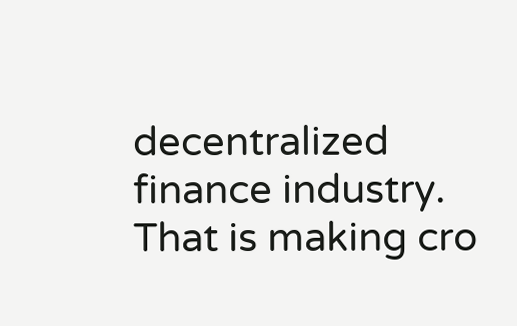decentralized finance industry. That is making cro